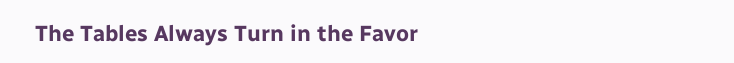The Tables Always Turn in the Favor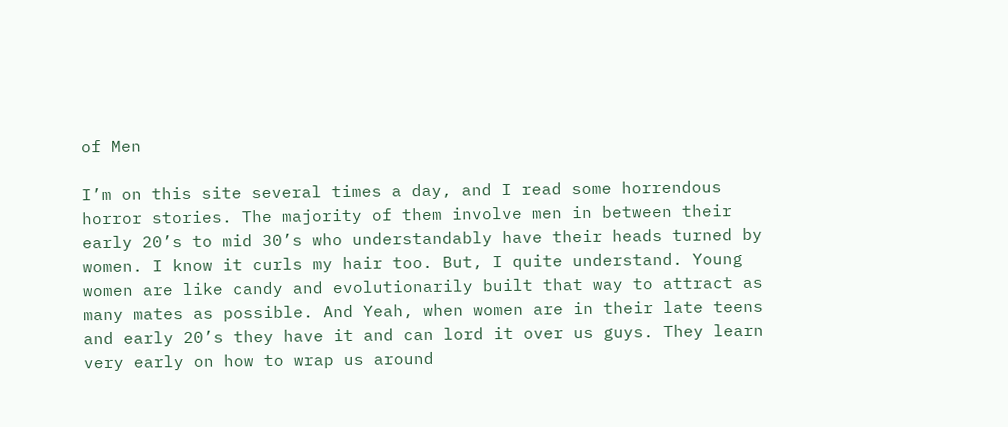of Men

I’m on this site several times a day, and I read some horrendous horror stories. The majority of them involve men in between their early 20’s to mid 30’s who understandably have their heads turned by women. I know it curls my hair too. But, I quite understand. Young women are like candy and evolutionarily built that way to attract as many mates as possible. And Yeah, when women are in their late teens and early 20’s they have it and can lord it over us guys. They learn very early on how to wrap us around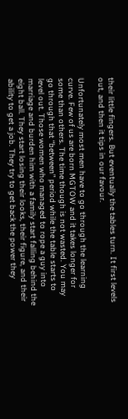their little fingers. But eventually the tables turn. It first levels out, and then it tips in our favour.

Unfortunately most men have to go through the learning curve. Few of us are born MGTOW and it takes longer for some than others. The time though is not wasted. You may go through that “between” period while the table starts to level out. Those women who managed to rope a guy into marriage and burden him with a family start falling behind the eight ball. They start losing their looks, their figure, and their ability to get a job. They try to get back the power they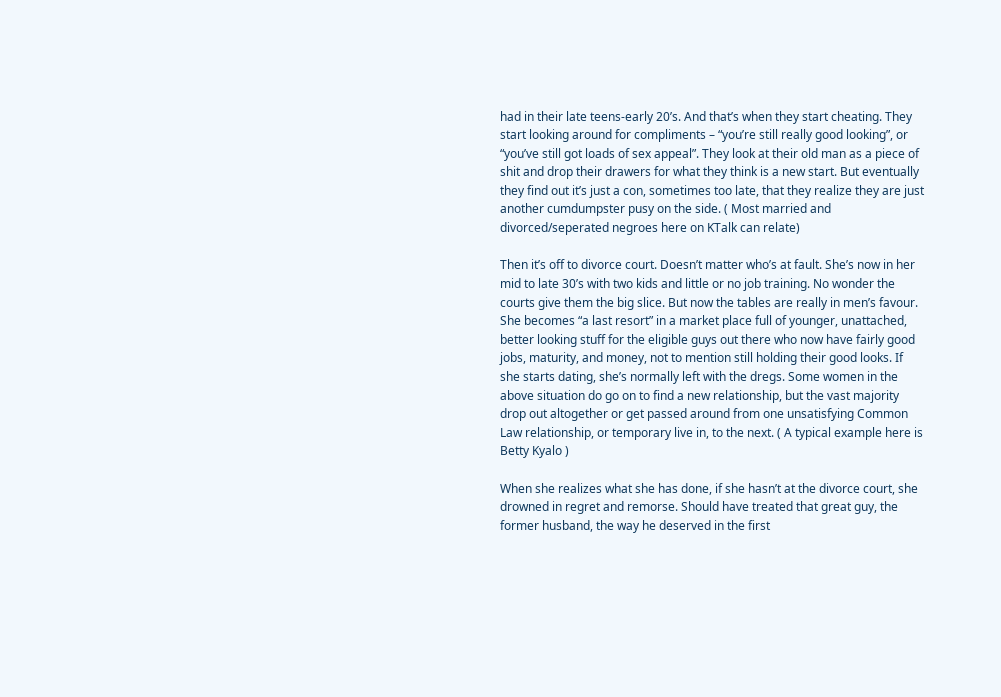had in their late teens-early 20’s. And that’s when they start cheating. They start looking around for compliments – “you’re still really good looking”, or “you’ve still got loads of sex appeal”. They look at their old man as a piece of shit and drop their drawers for what they think is a new start. But eventually they find out it’s just a con, sometimes too late, that they realize they are just another cumdumpster pusy on the side. ( Most married and divorced/seperated negroes here on KTalk can relate)

Then it’s off to divorce court. Doesn’t matter who’s at fault. She’s now in her mid to late 30’s with two kids and little or no job training. No wonder the courts give them the big slice. But now the tables are really in men’s favour. She becomes “a last resort” in a market place full of younger, unattached, better looking stuff for the eligible guys out there who now have fairly good jobs, maturity, and money, not to mention still holding their good looks. If she starts dating, she’s normally left with the dregs. Some women in the above situation do go on to find a new relationship, but the vast majority drop out altogether or get passed around from one unsatisfying Common Law relationship, or temporary live in, to the next. ( A typical example here is Betty Kyalo )

When she realizes what she has done, if she hasn’t at the divorce court, she drowned in regret and remorse. Should have treated that great guy, the former husband, the way he deserved in the first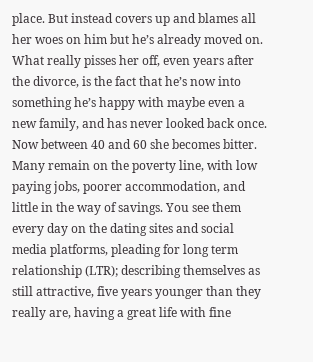place. But instead covers up and blames all her woes on him but he’s already moved on. What really pisses her off, even years after the divorce, is the fact that he’s now into something he’s happy with maybe even a new family, and has never looked back once. Now between 40 and 60 she becomes bitter. Many remain on the poverty line, with low paying jobs, poorer accommodation, and little in the way of savings. You see them every day on the dating sites and social media platforms, pleading for long term relationship (LTR); describing themselves as still attractive, five years younger than they really are, having a great life with fine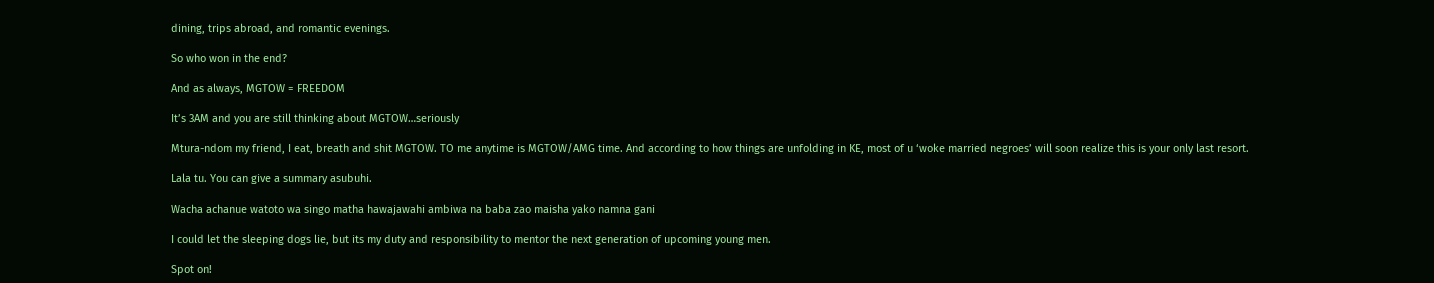dining, trips abroad, and romantic evenings.

So who won in the end?

And as always, MGTOW = FREEDOM

It’s 3AM and you are still thinking about MGTOW…seriously

Mtura-ndom my friend, I eat, breath and shit MGTOW. TO me anytime is MGTOW/AMG time. And according to how things are unfolding in KE, most of u ‘woke married negroes’ will soon realize this is your only last resort.

Lala tu. You can give a summary asubuhi.

Wacha achanue watoto wa singo matha hawajawahi ambiwa na baba zao maisha yako namna gani

I could let the sleeping dogs lie, but its my duty and responsibility to mentor the next generation of upcoming young men.

Spot on!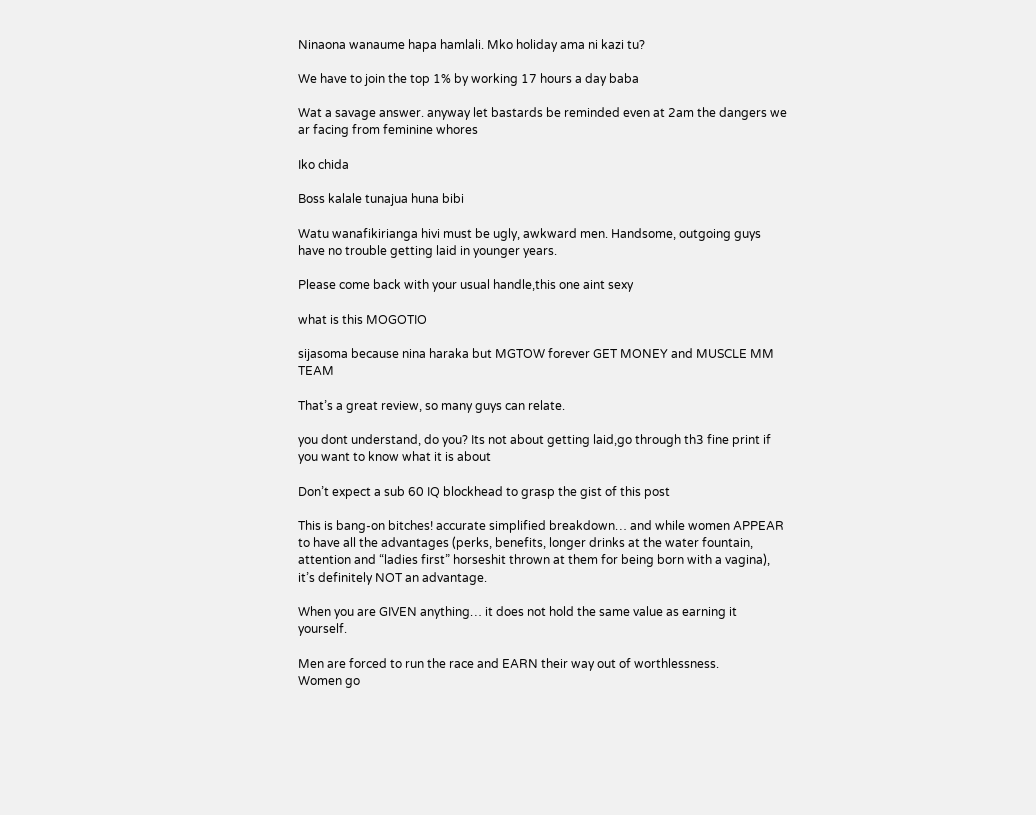Ninaona wanaume hapa hamlali. Mko holiday ama ni kazi tu?

We have to join the top 1% by working 17 hours a day baba

Wat a savage answer. anyway let bastards be reminded even at 2am the dangers we ar facing from feminine whores

Iko chida

Boss kalale tunajua huna bibi

Watu wanafikirianga hivi must be ugly, awkward men. Handsome, outgoing guys have no trouble getting laid in younger years.

Please come back with your usual handle,this one aint sexy

what is this MOGOTIO

sijasoma because nina haraka but MGTOW forever GET MONEY and MUSCLE MM TEAM

That’s a great review, so many guys can relate.

you dont understand, do you? Its not about getting laid,go through th3 fine print if you want to know what it is about

Don’t expect a sub 60 IQ blockhead to grasp the gist of this post

This is bang-on bitches! accurate simplified breakdown… and while women APPEAR to have all the advantages (perks, benefits, longer drinks at the water fountain, attention and “ladies first” horseshit thrown at them for being born with a vagina), it’s definitely NOT an advantage.

When you are GIVEN anything… it does not hold the same value as earning it yourself.

Men are forced to run the race and EARN their way out of worthlessness.
Women go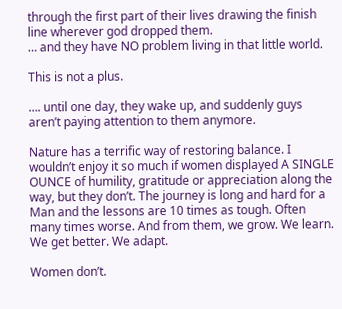through the first part of their lives drawing the finish line wherever god dropped them.
… and they have NO problem living in that little world.

This is not a plus.

…. until one day, they wake up, and suddenly guys aren’t paying attention to them anymore.

Nature has a terrific way of restoring balance. I wouldn’t enjoy it so much if women displayed A SINGLE OUNCE of humility, gratitude or appreciation along the way, but they don’t. The journey is long and hard for a Man and the lessons are 10 times as tough. Often many times worse. And from them, we grow. We learn. We get better. We adapt.

Women don’t.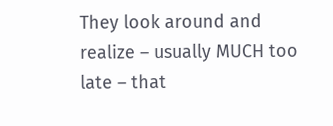They look around and realize – usually MUCH too late – that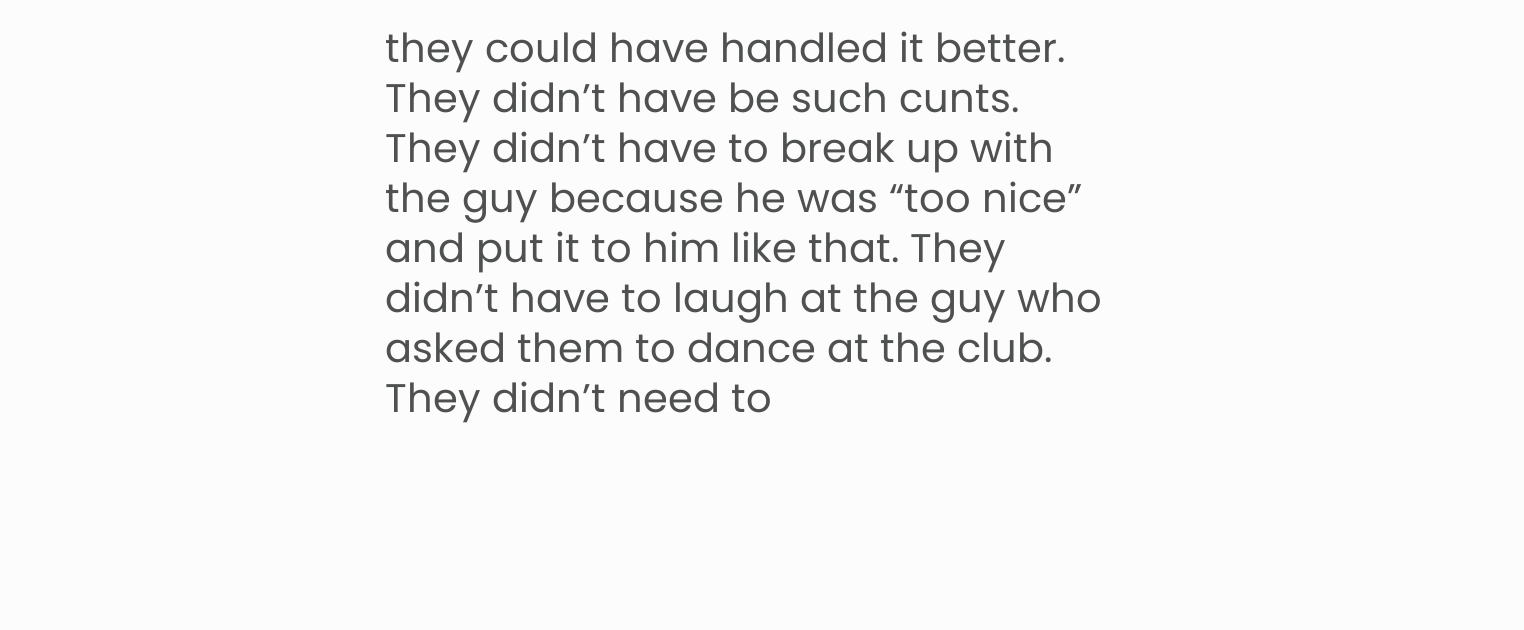they could have handled it better. They didn’t have be such cunts. They didn’t have to break up with the guy because he was “too nice” and put it to him like that. They didn’t have to laugh at the guy who asked them to dance at the club. They didn’t need to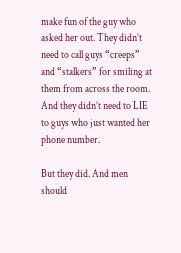make fun of the guy who asked her out. They didn’t need to call guys “creeps” and “stalkers” for smiling at them from across the room. And they didn’t need to LIE to guys who just wanted her phone number.

But they did. And men should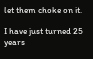let them choke on it.

I have just turned 25 years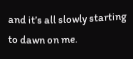and it’s all slowly starting to dawn on me.